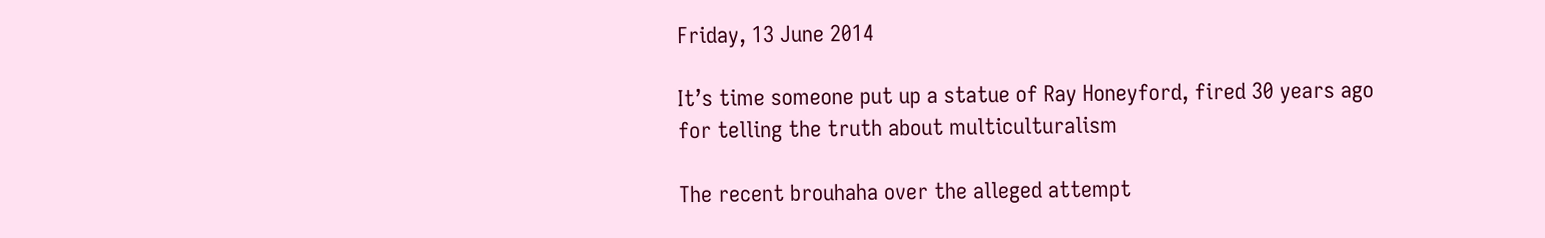Friday, 13 June 2014

It’s time someone put up a statue of Ray Honeyford, fired 30 years ago for telling the truth about multiculturalism

The recent brouhaha over the alleged attempt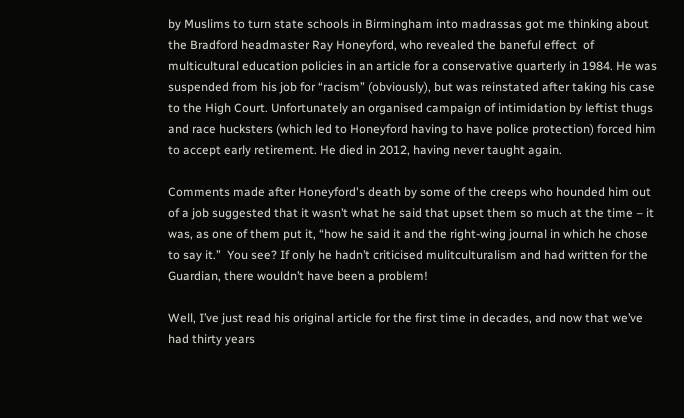by Muslims to turn state schools in Birmingham into madrassas got me thinking about the Bradford headmaster Ray Honeyford, who revealed the baneful effect  of multicultural education policies in an article for a conservative quarterly in 1984. He was suspended from his job for “racism” (obviously), but was reinstated after taking his case to the High Court. Unfortunately an organised campaign of intimidation by leftist thugs and race hucksters (which led to Honeyford having to have police protection) forced him to accept early retirement. He died in 2012, having never taught again.

Comments made after Honeyford's death by some of the creeps who hounded him out of a job suggested that it wasn’t what he said that upset them so much at the time – it was, as one of them put it, “how he said it and the right-wing journal in which he chose to say it.”  You see? If only he hadn’t criticised mulitculturalism and had written for the Guardian, there wouldn’t have been a problem!

Well, I’ve just read his original article for the first time in decades, and now that we’ve had thirty years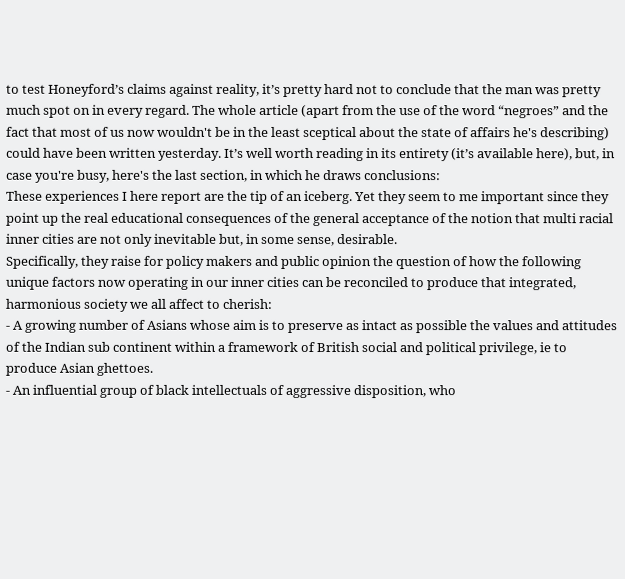to test Honeyford’s claims against reality, it’s pretty hard not to conclude that the man was pretty much spot on in every regard. The whole article (apart from the use of the word “negroes” and the fact that most of us now wouldn't be in the least sceptical about the state of affairs he's describing) could have been written yesterday. It’s well worth reading in its entirety (it’s available here), but, in case you're busy, here's the last section, in which he draws conclusions:
These experiences I here report are the tip of an iceberg. Yet they seem to me important since they point up the real educational consequences of the general acceptance of the notion that multi racial inner cities are not only inevitable but, in some sense, desirable.
Specifically, they raise for policy makers and public opinion the question of how the following unique factors now operating in our inner cities can be reconciled to produce that integrated, harmonious society we all affect to cherish:
- A growing number of Asians whose aim is to preserve as intact as possible the values and attitudes of the Indian sub continent within a framework of British social and political privilege, ie to produce Asian ghettoes.
- An influential group of black intellectuals of aggressive disposition, who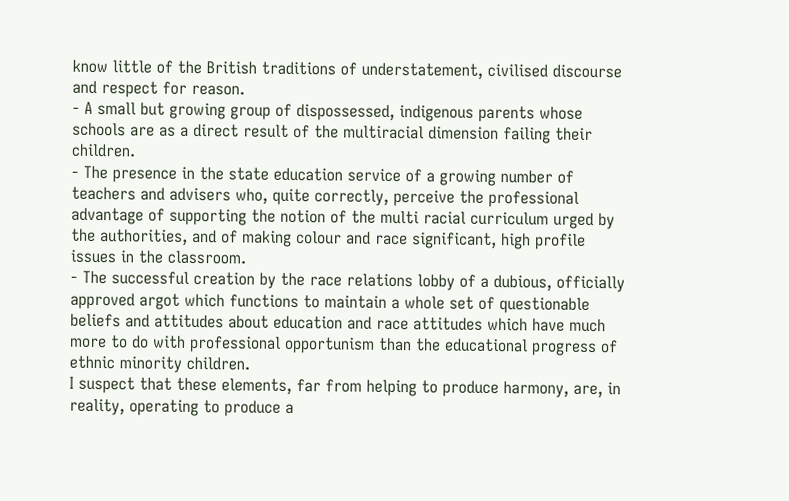know little of the British traditions of understatement, civilised discourse and respect for reason.
- A small but growing group of dispossessed, indigenous parents whose schools are as a direct result of the multiracial dimension failing their children.
- The presence in the state education service of a growing number of teachers and advisers who, quite correctly, perceive the professional advantage of supporting the notion of the multi racial curriculum urged by the authorities, and of making colour and race significant, high profile issues in the classroom.
- The successful creation by the race relations lobby of a dubious, officially approved argot which functions to maintain a whole set of questionable beliefs and attitudes about education and race attitudes which have much more to do with professional opportunism than the educational progress of ethnic minority children.
I suspect that these elements, far from helping to produce harmony, are, in reality, operating to produce a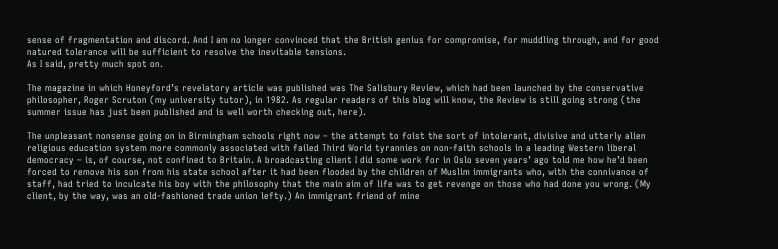sense of fragmentation and discord. And I am no longer convinced that the British genius for compromise, for muddling through, and for good natured tolerance will be sufficient to resolve the inevitable tensions.
As I said, pretty much spot on.

The magazine in which Honeyford’s revelatory article was published was The Salisbury Review, which had been launched by the conservative philosopher, Roger Scruton (my university tutor), in 1982. As regular readers of this blog will know, the Review is still going strong (the summer issue has just been published and is well worth checking out, here).

The unpleasant nonsense going on in Birmingham schools right now – the attempt to foist the sort of intolerant, divisive and utterly alien religious education system more commonly associated with failed Third World tyrannies on non-faith schools in a leading Western liberal democracy – is, of course, not confined to Britain. A broadcasting client I did some work for in Oslo seven years’ ago told me how he’d been forced to remove his son from his state school after it had been flooded by the children of Muslim immigrants who, with the connivance of staff, had tried to inculcate his boy with the philosophy that the main aim of life was to get revenge on those who had done you wrong. (My client, by the way, was an old-fashioned trade union lefty.) An immigrant friend of mine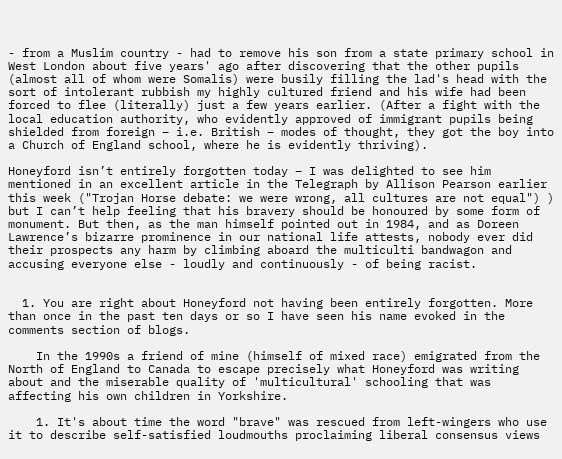- from a Muslim country - had to remove his son from a state primary school in West London about five years' ago after discovering that the other pupils (almost all of whom were Somalis) were busily filling the lad's head with the sort of intolerant rubbish my highly cultured friend and his wife had been forced to flee (literally) just a few years earlier. (After a fight with the local education authority, who evidently approved of immigrant pupils being shielded from foreign – i.e. British – modes of thought, they got the boy into a Church of England school, where he is evidently thriving).

Honeyford isn’t entirely forgotten today – I was delighted to see him mentioned in an excellent article in the Telegraph by Allison Pearson earlier this week ("Trojan Horse debate: we were wrong, all cultures are not equal") ) but I can’t help feeling that his bravery should be honoured by some form of monument. But then, as the man himself pointed out in 1984, and as Doreen Lawrence’s bizarre prominence in our national life attests, nobody ever did their prospects any harm by climbing aboard the multiculti bandwagon and accusing everyone else - loudly and continuously - of being racist.


  1. You are right about Honeyford not having been entirely forgotten. More than once in the past ten days or so I have seen his name evoked in the comments section of blogs.

    In the 1990s a friend of mine (himself of mixed race) emigrated from the North of England to Canada to escape precisely what Honeyford was writing about and the miserable quality of 'multicultural' schooling that was affecting his own children in Yorkshire.

    1. It's about time the word "brave" was rescued from left-wingers who use it to describe self-satisfied loudmouths proclaiming liberal consensus views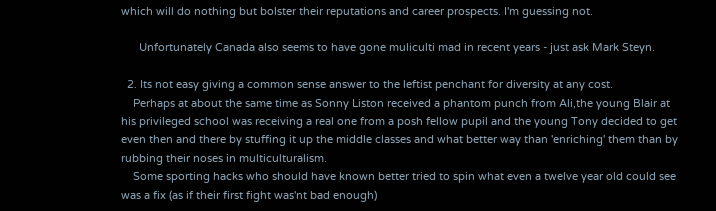which will do nothing but bolster their reputations and career prospects. I'm guessing not.

      Unfortunately Canada also seems to have gone muliculti mad in recent years - just ask Mark Steyn.

  2. Its not easy giving a common sense answer to the leftist penchant for diversity at any cost.
    Perhaps at about the same time as Sonny Liston received a phantom punch from Ali,the young Blair at his privileged school was receiving a real one from a posh fellow pupil and the young Tony decided to get even then and there by stuffing it up the middle classes and what better way than 'enriching' them than by rubbing their noses in multiculturalism.
    Some sporting hacks who should have known better tried to spin what even a twelve year old could see was a fix (as if their first fight was'nt bad enough)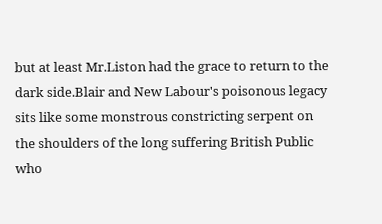but at least Mr.Liston had the grace to return to the dark side.Blair and New Labour's poisonous legacy sits like some monstrous constricting serpent on the shoulders of the long suffering British Public who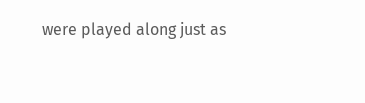were played along just as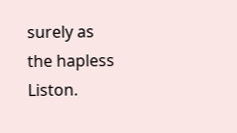surely as the hapless Liston.